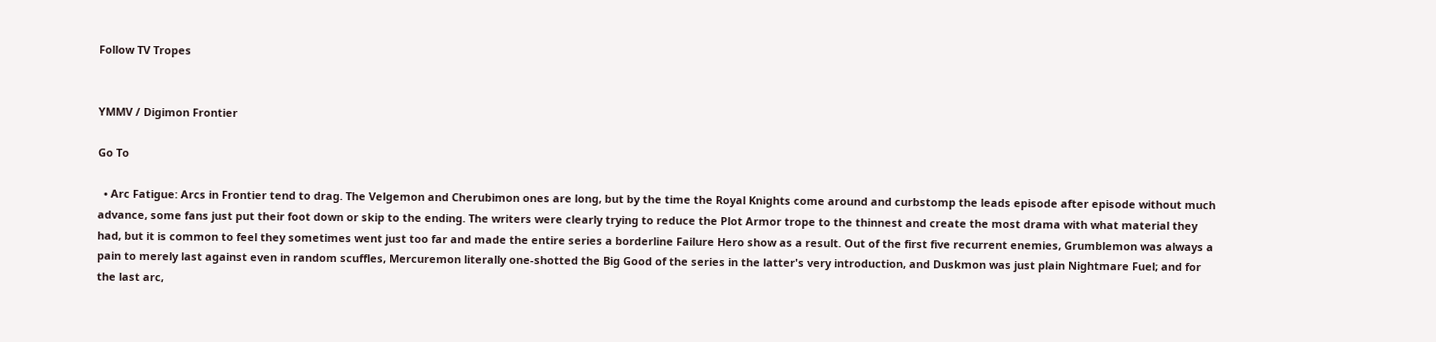Follow TV Tropes


YMMV / Digimon Frontier

Go To

  • Arc Fatigue: Arcs in Frontier tend to drag. The Velgemon and Cherubimon ones are long, but by the time the Royal Knights come around and curbstomp the leads episode after episode without much advance, some fans just put their foot down or skip to the ending. The writers were clearly trying to reduce the Plot Armor trope to the thinnest and create the most drama with what material they had, but it is common to feel they sometimes went just too far and made the entire series a borderline Failure Hero show as a result. Out of the first five recurrent enemies, Grumblemon was always a pain to merely last against even in random scuffles, Mercuremon literally one-shotted the Big Good of the series in the latter's very introduction, and Duskmon was just plain Nightmare Fuel; and for the last arc,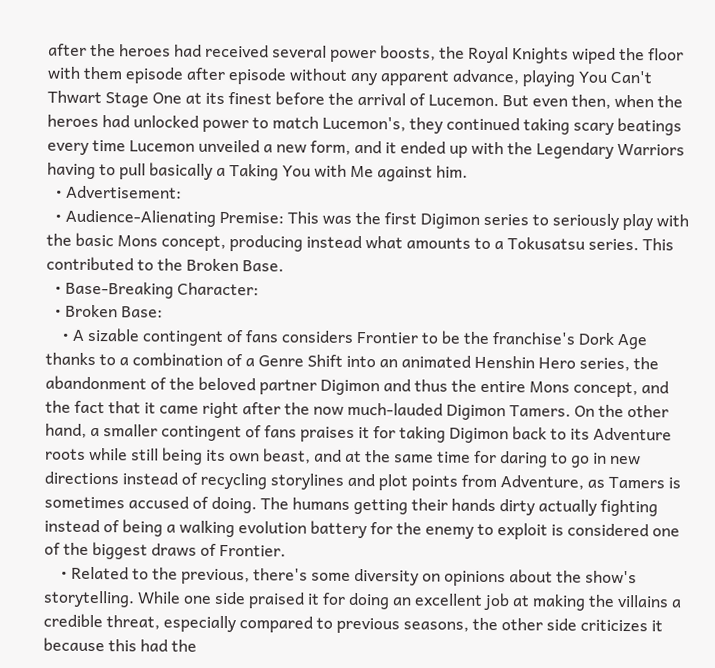after the heroes had received several power boosts, the Royal Knights wiped the floor with them episode after episode without any apparent advance, playing You Can't Thwart Stage One at its finest before the arrival of Lucemon. But even then, when the heroes had unlocked power to match Lucemon's, they continued taking scary beatings every time Lucemon unveiled a new form, and it ended up with the Legendary Warriors having to pull basically a Taking You with Me against him.
  • Advertisement:
  • Audience-Alienating Premise: This was the first Digimon series to seriously play with the basic Mons concept, producing instead what amounts to a Tokusatsu series. This contributed to the Broken Base.
  • Base-Breaking Character:
  • Broken Base:
    • A sizable contingent of fans considers Frontier to be the franchise's Dork Age thanks to a combination of a Genre Shift into an animated Henshin Hero series, the abandonment of the beloved partner Digimon and thus the entire Mons concept, and the fact that it came right after the now much-lauded Digimon Tamers. On the other hand, a smaller contingent of fans praises it for taking Digimon back to its Adventure roots while still being its own beast, and at the same time for daring to go in new directions instead of recycling storylines and plot points from Adventure, as Tamers is sometimes accused of doing. The humans getting their hands dirty actually fighting instead of being a walking evolution battery for the enemy to exploit is considered one of the biggest draws of Frontier.
    • Related to the previous, there's some diversity on opinions about the show's storytelling. While one side praised it for doing an excellent job at making the villains a credible threat, especially compared to previous seasons, the other side criticizes it because this had the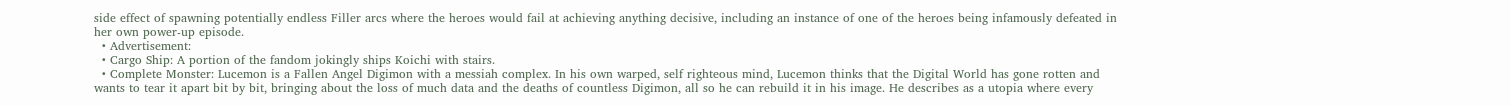side effect of spawning potentially endless Filler arcs where the heroes would fail at achieving anything decisive, including an instance of one of the heroes being infamously defeated in her own power-up episode.
  • Advertisement:
  • Cargo Ship: A portion of the fandom jokingly ships Koichi with stairs.
  • Complete Monster: Lucemon is a Fallen Angel Digimon with a messiah complex. In his own warped, self righteous mind, Lucemon thinks that the Digital World has gone rotten and wants to tear it apart bit by bit, bringing about the loss of much data and the deaths of countless Digimon, all so he can rebuild it in his image. He describes as a utopia where every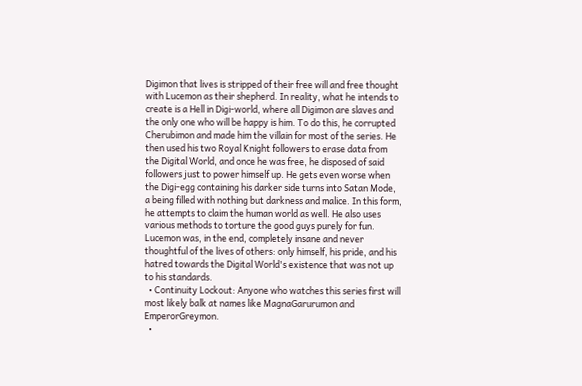Digimon that lives is stripped of their free will and free thought with Lucemon as their shepherd. In reality, what he intends to create is a Hell in Digi-world, where all Digimon are slaves and the only one who will be happy is him. To do this, he corrupted Cherubimon and made him the villain for most of the series. He then used his two Royal Knight followers to erase data from the Digital World, and once he was free, he disposed of said followers just to power himself up. He gets even worse when the Digi-egg containing his darker side turns into Satan Mode, a being filled with nothing but darkness and malice. In this form, he attempts to claim the human world as well. He also uses various methods to torture the good guys purely for fun. Lucemon was, in the end, completely insane and never thoughtful of the lives of others: only himself, his pride, and his hatred towards the Digital World's existence that was not up to his standards.
  • Continuity Lockout: Anyone who watches this series first will most likely balk at names like MagnaGarurumon and EmperorGreymon.
  •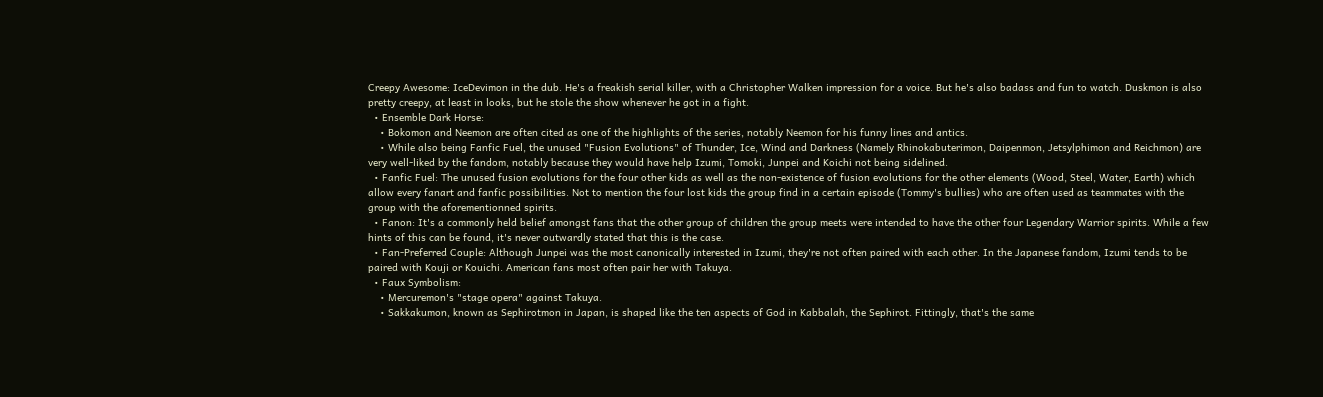Creepy Awesome: IceDevimon in the dub. He's a freakish serial killer, with a Christopher Walken impression for a voice. But he's also badass and fun to watch. Duskmon is also pretty creepy, at least in looks, but he stole the show whenever he got in a fight.
  • Ensemble Dark Horse:
    • Bokomon and Neemon are often cited as one of the highlights of the series, notably Neemon for his funny lines and antics.
    • While also being Fanfic Fuel, the unused "Fusion Evolutions" of Thunder, Ice, Wind and Darkness (Namely Rhinokabuterimon, Daipenmon, Jetsylphimon and Reichmon) are very well-liked by the fandom, notably because they would have help Izumi, Tomoki, Junpei and Koichi not being sidelined.
  • Fanfic Fuel: The unused fusion evolutions for the four other kids as well as the non-existence of fusion evolutions for the other elements (Wood, Steel, Water, Earth) which allow every fanart and fanfic possibilities. Not to mention the four lost kids the group find in a certain episode (Tommy's bullies) who are often used as teammates with the group with the aforementionned spirits.
  • Fanon: It's a commonly held belief amongst fans that the other group of children the group meets were intended to have the other four Legendary Warrior spirits. While a few hints of this can be found, it's never outwardly stated that this is the case.
  • Fan-Preferred Couple: Although Junpei was the most canonically interested in Izumi, they're not often paired with each other. In the Japanese fandom, Izumi tends to be paired with Kouji or Kouichi. American fans most often pair her with Takuya.
  • Faux Symbolism:
    • Mercuremon's "stage opera" against Takuya.
    • Sakkakumon, known as Sephirotmon in Japan, is shaped like the ten aspects of God in Kabbalah, the Sephirot. Fittingly, that's the same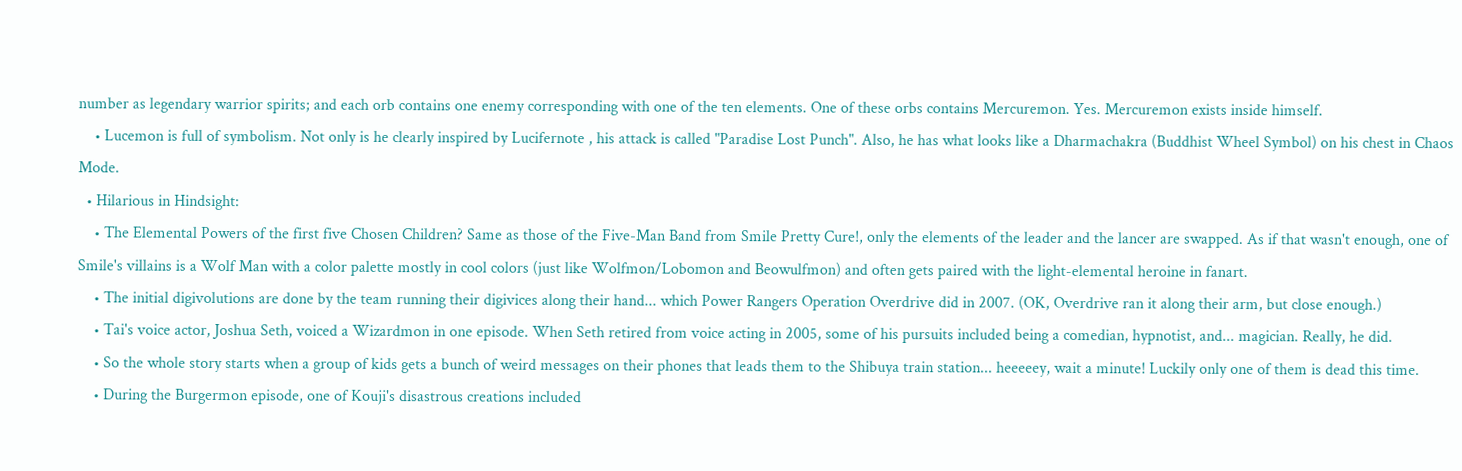number as legendary warrior spirits; and each orb contains one enemy corresponding with one of the ten elements. One of these orbs contains Mercuremon. Yes. Mercuremon exists inside himself.
    • Lucemon is full of symbolism. Not only is he clearly inspired by Lucifernote , his attack is called "Paradise Lost Punch". Also, he has what looks like a Dharmachakra (Buddhist Wheel Symbol) on his chest in Chaos Mode.
  • Hilarious in Hindsight:
    • The Elemental Powers of the first five Chosen Children? Same as those of the Five-Man Band from Smile Pretty Cure!, only the elements of the leader and the lancer are swapped. As if that wasn't enough, one of Smile's villains is a Wolf Man with a color palette mostly in cool colors (just like Wolfmon/Lobomon and Beowulfmon) and often gets paired with the light-elemental heroine in fanart.
    • The initial digivolutions are done by the team running their digivices along their hand... which Power Rangers Operation Overdrive did in 2007. (OK, Overdrive ran it along their arm, but close enough.)
    • Tai's voice actor, Joshua Seth, voiced a Wizardmon in one episode. When Seth retired from voice acting in 2005, some of his pursuits included being a comedian, hypnotist, and... magician. Really, he did.
    • So the whole story starts when a group of kids gets a bunch of weird messages on their phones that leads them to the Shibuya train station... heeeeey, wait a minute! Luckily only one of them is dead this time.
    • During the Burgermon episode, one of Kouji's disastrous creations included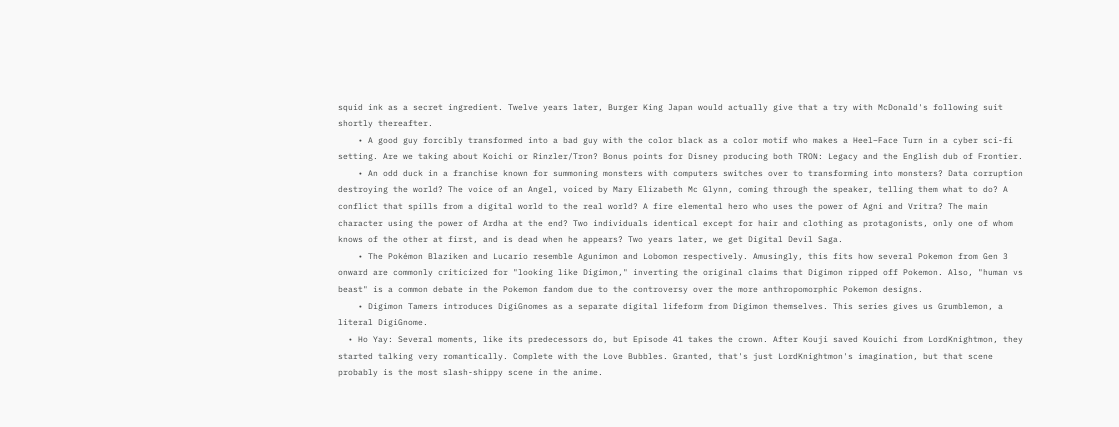squid ink as a secret ingredient. Twelve years later, Burger King Japan would actually give that a try with McDonald's following suit shortly thereafter.
    • A good guy forcibly transformed into a bad guy with the color black as a color motif who makes a Heel–Face Turn in a cyber sci-fi setting. Are we taking about Koichi or Rinzler/Tron? Bonus points for Disney producing both TRON: Legacy and the English dub of Frontier.
    • An odd duck in a franchise known for summoning monsters with computers switches over to transforming into monsters? Data corruption destroying the world? The voice of an Angel, voiced by Mary Elizabeth Mc Glynn, coming through the speaker, telling them what to do? A conflict that spills from a digital world to the real world? A fire elemental hero who uses the power of Agni and Vritra? The main character using the power of Ardha at the end? Two individuals identical except for hair and clothing as protagonists, only one of whom knows of the other at first, and is dead when he appears? Two years later, we get Digital Devil Saga.
    • The Pokémon Blaziken and Lucario resemble Agunimon and Lobomon respectively. Amusingly, this fits how several Pokemon from Gen 3 onward are commonly criticized for "looking like Digimon," inverting the original claims that Digimon ripped off Pokemon. Also, "human vs beast" is a common debate in the Pokemon fandom due to the controversy over the more anthropomorphic Pokemon designs.
    • Digimon Tamers introduces DigiGnomes as a separate digital lifeform from Digimon themselves. This series gives us Grumblemon, a literal DigiGnome.
  • Ho Yay: Several moments, like its predecessors do, but Episode 41 takes the crown. After Kouji saved Kouichi from LordKnightmon, they started talking very romantically. Complete with the Love Bubbles. Granted, that's just LordKnightmon's imagination, but that scene probably is the most slash-shippy scene in the anime.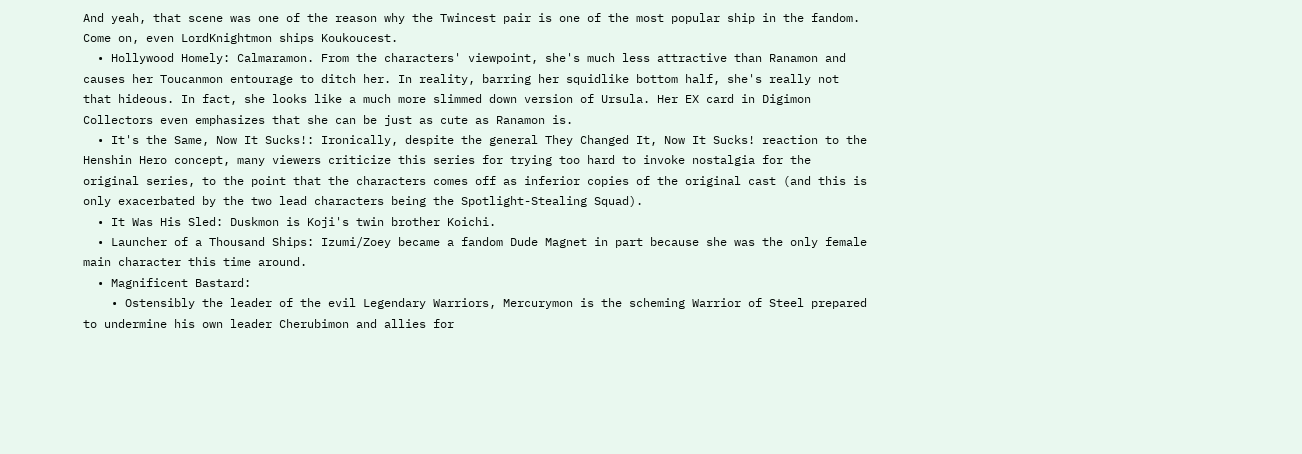And yeah, that scene was one of the reason why the Twincest pair is one of the most popular ship in the fandom. Come on, even LordKnightmon ships Koukoucest.
  • Hollywood Homely: Calmaramon. From the characters' viewpoint, she's much less attractive than Ranamon and causes her Toucanmon entourage to ditch her. In reality, barring her squidlike bottom half, she's really not that hideous. In fact, she looks like a much more slimmed down version of Ursula. Her EX card in Digimon Collectors even emphasizes that she can be just as cute as Ranamon is.
  • It's the Same, Now It Sucks!: Ironically, despite the general They Changed It, Now It Sucks! reaction to the Henshin Hero concept, many viewers criticize this series for trying too hard to invoke nostalgia for the original series, to the point that the characters comes off as inferior copies of the original cast (and this is only exacerbated by the two lead characters being the Spotlight-Stealing Squad).
  • It Was His Sled: Duskmon is Koji's twin brother Koichi.
  • Launcher of a Thousand Ships: Izumi/Zoey became a fandom Dude Magnet in part because she was the only female main character this time around.
  • Magnificent Bastard:
    • Ostensibly the leader of the evil Legendary Warriors, Mercurymon is the scheming Warrior of Steel prepared to undermine his own leader Cherubimon and allies for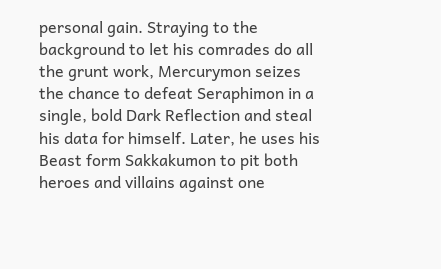personal gain. Straying to the background to let his comrades do all the grunt work, Mercurymon seizes the chance to defeat Seraphimon in a single, bold Dark Reflection and steal his data for himself. Later, he uses his Beast form Sakkakumon to pit both heroes and villains against one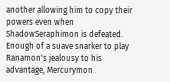another allowing him to copy their powers even when ShadowSeraphimon is defeated. Enough of a suave snarker to play Ranamon's jealousy to his advantage, Mercurymon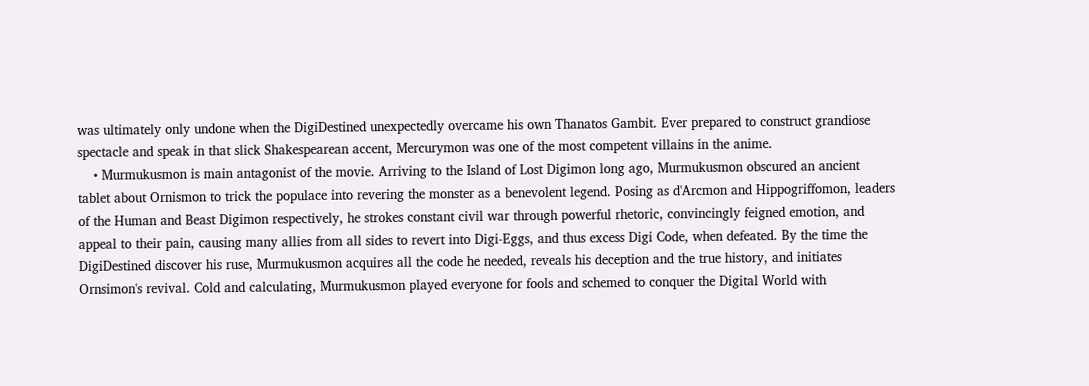was ultimately only undone when the DigiDestined unexpectedly overcame his own Thanatos Gambit. Ever prepared to construct grandiose spectacle and speak in that slick Shakespearean accent, Mercurymon was one of the most competent villains in the anime.
    • Murmukusmon is main antagonist of the movie. Arriving to the Island of Lost Digimon long ago, Murmukusmon obscured an ancient tablet about Ornismon to trick the populace into revering the monster as a benevolent legend. Posing as d'Arcmon and Hippogriffomon, leaders of the Human and Beast Digimon respectively, he strokes constant civil war through powerful rhetoric, convincingly feigned emotion, and appeal to their pain, causing many allies from all sides to revert into Digi-Eggs, and thus excess Digi Code, when defeated. By the time the DigiDestined discover his ruse, Murmukusmon acquires all the code he needed, reveals his deception and the true history, and initiates Ornsimon's revival. Cold and calculating, Murmukusmon played everyone for fools and schemed to conquer the Digital World with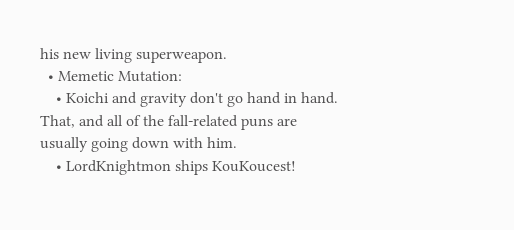his new living superweapon.
  • Memetic Mutation:
    • Koichi and gravity don't go hand in hand. That, and all of the fall-related puns are usually going down with him.
    • LordKnightmon ships KouKoucest!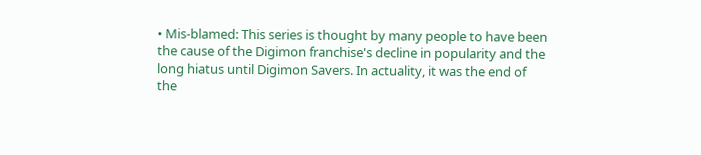• Mis-blamed: This series is thought by many people to have been the cause of the Digimon franchise's decline in popularity and the long hiatus until Digimon Savers. In actuality, it was the end of the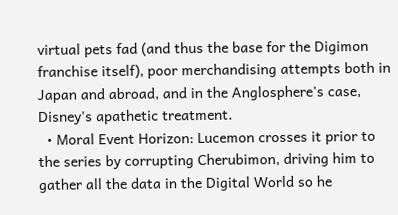virtual pets fad (and thus the base for the Digimon franchise itself), poor merchandising attempts both in Japan and abroad, and in the Anglosphere's case, Disney's apathetic treatment.
  • Moral Event Horizon: Lucemon crosses it prior to the series by corrupting Cherubimon, driving him to gather all the data in the Digital World so he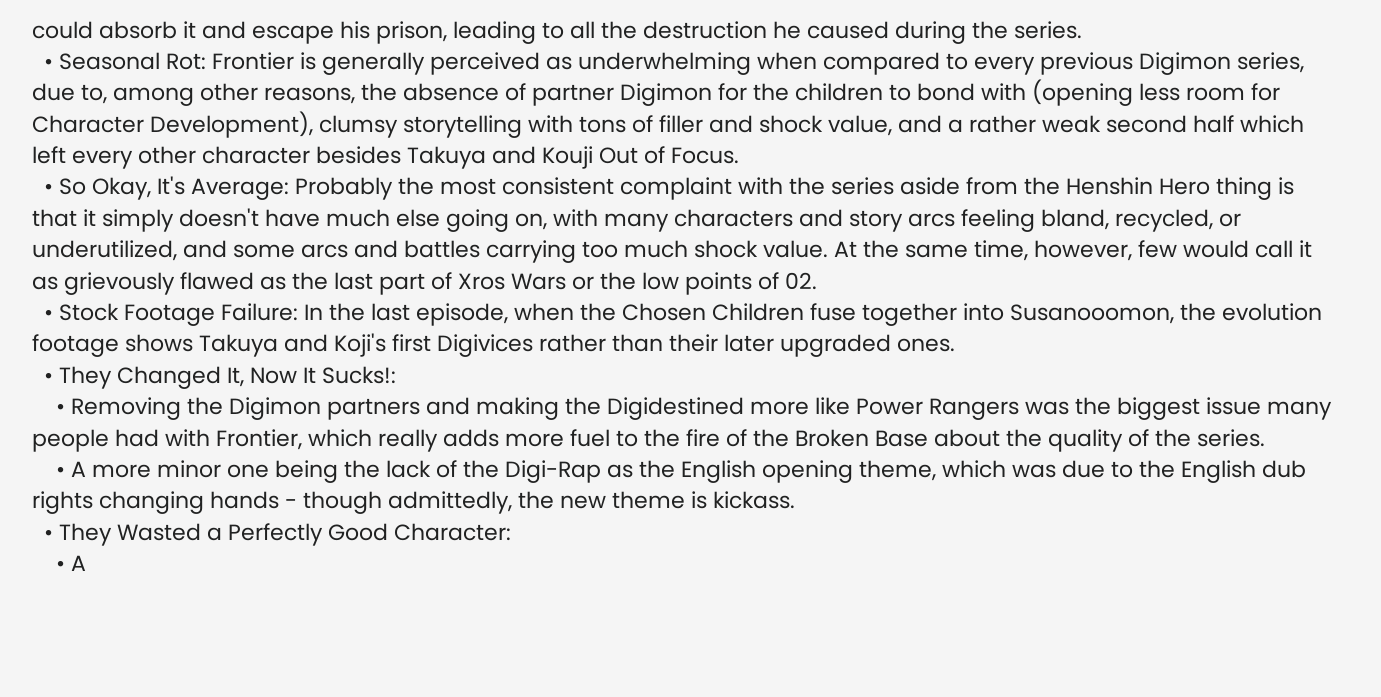could absorb it and escape his prison, leading to all the destruction he caused during the series.
  • Seasonal Rot: Frontier is generally perceived as underwhelming when compared to every previous Digimon series, due to, among other reasons, the absence of partner Digimon for the children to bond with (opening less room for Character Development), clumsy storytelling with tons of filler and shock value, and a rather weak second half which left every other character besides Takuya and Kouji Out of Focus.
  • So Okay, It's Average: Probably the most consistent complaint with the series aside from the Henshin Hero thing is that it simply doesn't have much else going on, with many characters and story arcs feeling bland, recycled, or underutilized, and some arcs and battles carrying too much shock value. At the same time, however, few would call it as grievously flawed as the last part of Xros Wars or the low points of 02.
  • Stock Footage Failure: In the last episode, when the Chosen Children fuse together into Susanooomon, the evolution footage shows Takuya and Koji's first Digivices rather than their later upgraded ones.
  • They Changed It, Now It Sucks!:
    • Removing the Digimon partners and making the Digidestined more like Power Rangers was the biggest issue many people had with Frontier, which really adds more fuel to the fire of the Broken Base about the quality of the series.
    • A more minor one being the lack of the Digi-Rap as the English opening theme, which was due to the English dub rights changing hands - though admittedly, the new theme is kickass.
  • They Wasted a Perfectly Good Character:
    • A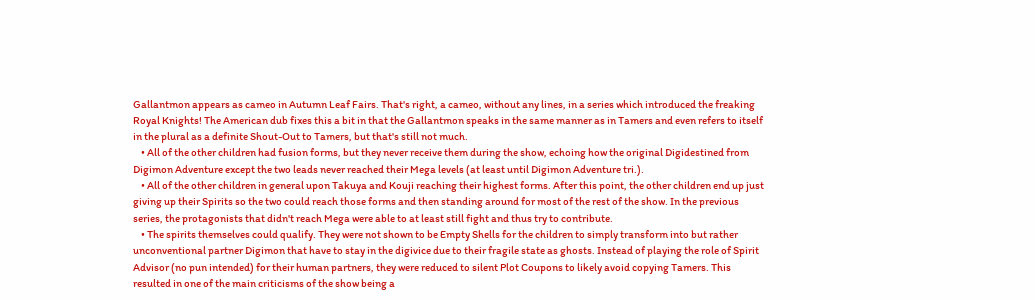Gallantmon appears as cameo in Autumn Leaf Fairs. That's right, a cameo, without any lines, in a series which introduced the freaking Royal Knights! The American dub fixes this a bit in that the Gallantmon speaks in the same manner as in Tamers and even refers to itself in the plural as a definite Shout-Out to Tamers, but that's still not much.
    • All of the other children had fusion forms, but they never receive them during the show, echoing how the original Digidestined from Digimon Adventure except the two leads never reached their Mega levels (at least until Digimon Adventure tri.).
    • All of the other children in general upon Takuya and Kouji reaching their highest forms. After this point, the other children end up just giving up their Spirits so the two could reach those forms and then standing around for most of the rest of the show. In the previous series, the protagonists that didn't reach Mega were able to at least still fight and thus try to contribute.
    • The spirits themselves could qualify. They were not shown to be Empty Shells for the children to simply transform into but rather unconventional partner Digimon that have to stay in the digivice due to their fragile state as ghosts. Instead of playing the role of Spirit Advisor (no pun intended) for their human partners, they were reduced to silent Plot Coupons to likely avoid copying Tamers. This resulted in one of the main criticisms of the show being a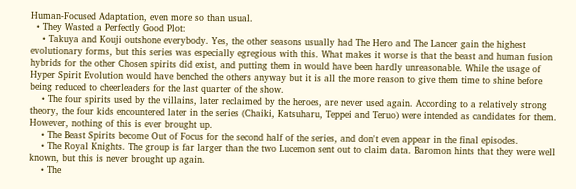Human-Focused Adaptation, even more so than usual.
  • They Wasted a Perfectly Good Plot:
    • Takuya and Kouji outshone everybody. Yes, the other seasons usually had The Hero and The Lancer gain the highest evolutionary forms, but this series was especially egregious with this. What makes it worse is that the beast and human fusion hybrids for the other Chosen spirits did exist, and putting them in would have been hardly unreasonable. While the usage of Hyper Spirit Evolution would have benched the others anyway but it is all the more reason to give them time to shine before being reduced to cheerleaders for the last quarter of the show.
    • The four spirits used by the villains, later reclaimed by the heroes, are never used again. According to a relatively strong theory, the four kids encountered later in the series (Chaiki, Katsuharu, Teppei and Teruo) were intended as candidates for them. However, nothing of this is ever brought up.
    • The Beast Spirits become Out of Focus for the second half of the series, and don't even appear in the final episodes.
    • The Royal Knights. The group is far larger than the two Lucemon sent out to claim data. Baromon hints that they were well known, but this is never brought up again.
    • The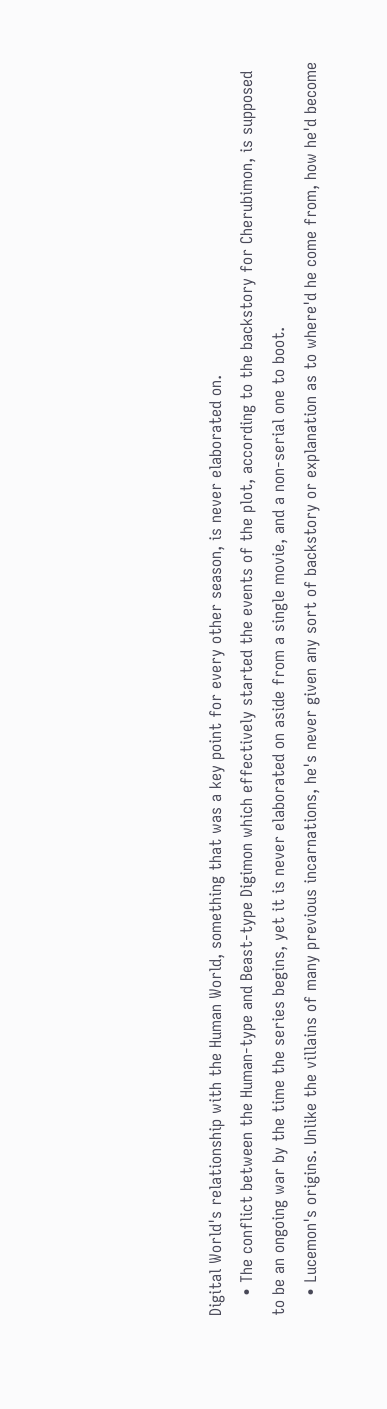Digital World's relationship with the Human World, something that was a key point for every other season, is never elaborated on.
    • The conflict between the Human-type and Beast-type Digimon which effectively started the events of the plot, according to the backstory for Cherubimon, is supposed to be an ongoing war by the time the series begins, yet it is never elaborated on aside from a single movie, and a non-serial one to boot.
    • Lucemon's origins. Unlike the villains of many previous incarnations, he's never given any sort of backstory or explanation as to where'd he come from, how he'd become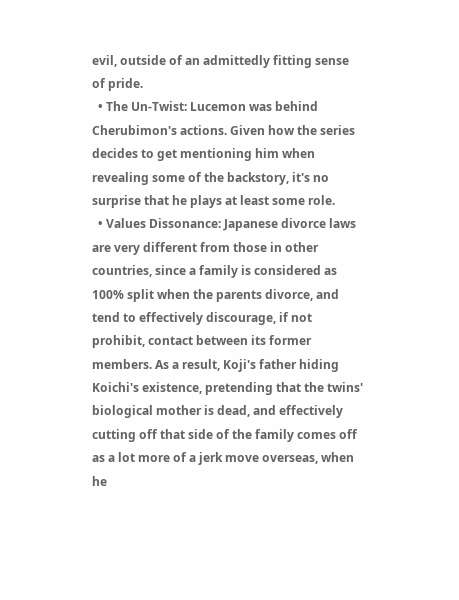evil, outside of an admittedly fitting sense of pride.
  • The Un-Twist: Lucemon was behind Cherubimon's actions. Given how the series decides to get mentioning him when revealing some of the backstory, it's no surprise that he plays at least some role.
  • Values Dissonance: Japanese divorce laws are very different from those in other countries, since a family is considered as 100% split when the parents divorce, and tend to effectively discourage, if not prohibit, contact between its former members. As a result, Koji's father hiding Koichi's existence, pretending that the twins' biological mother is dead, and effectively cutting off that side of the family comes off as a lot more of a jerk move overseas, when he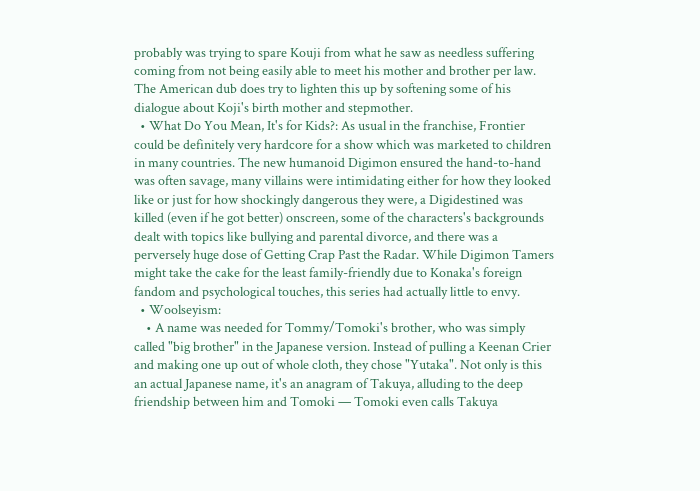probably was trying to spare Kouji from what he saw as needless suffering coming from not being easily able to meet his mother and brother per law. The American dub does try to lighten this up by softening some of his dialogue about Koji's birth mother and stepmother.
  • What Do You Mean, It's for Kids?: As usual in the franchise, Frontier could be definitely very hardcore for a show which was marketed to children in many countries. The new humanoid Digimon ensured the hand-to-hand was often savage, many villains were intimidating either for how they looked like or just for how shockingly dangerous they were, a Digidestined was killed (even if he got better) onscreen, some of the characters's backgrounds dealt with topics like bullying and parental divorce, and there was a perversely huge dose of Getting Crap Past the Radar. While Digimon Tamers might take the cake for the least family-friendly due to Konaka's foreign fandom and psychological touches, this series had actually little to envy.
  • Woolseyism:
    • A name was needed for Tommy/Tomoki's brother, who was simply called "big brother" in the Japanese version. Instead of pulling a Keenan Crier and making one up out of whole cloth, they chose "Yutaka". Not only is this an actual Japanese name, it's an anagram of Takuya, alluding to the deep friendship between him and Tomoki — Tomoki even calls Takuya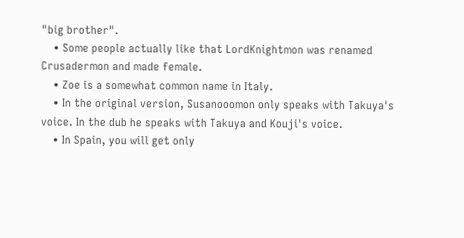"big brother".
    • Some people actually like that LordKnightmon was renamed Crusadermon and made female.
    • Zoe is a somewhat common name in Italy.
    • In the original version, Susanooomon only speaks with Takuya's voice. In the dub he speaks with Takuya and Kouji's voice.
    • In Spain, you will get only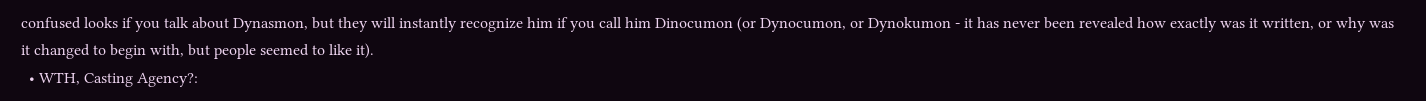confused looks if you talk about Dynasmon, but they will instantly recognize him if you call him Dinocumon (or Dynocumon, or Dynokumon - it has never been revealed how exactly was it written, or why was it changed to begin with, but people seemed to like it).
  • WTH, Casting Agency?: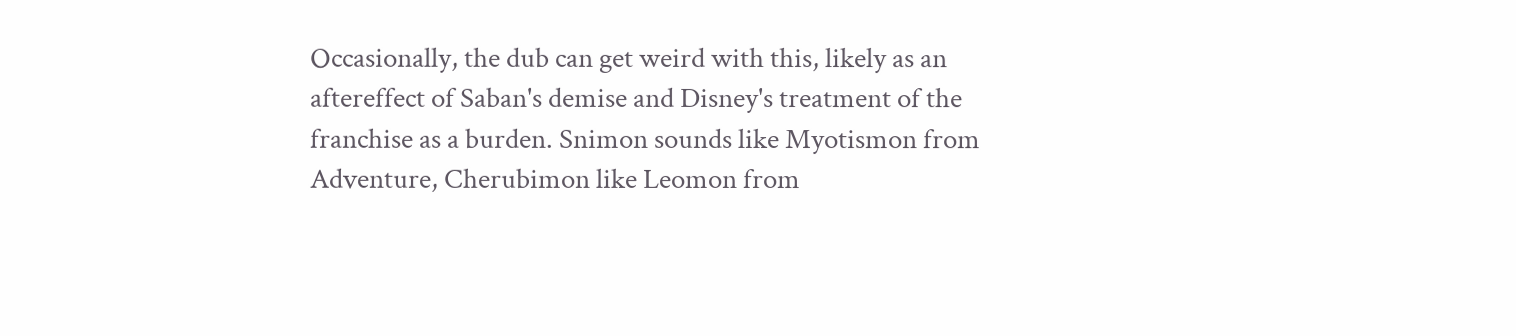Occasionally, the dub can get weird with this, likely as an aftereffect of Saban's demise and Disney's treatment of the franchise as a burden. Snimon sounds like Myotismon from Adventure, Cherubimon like Leomon from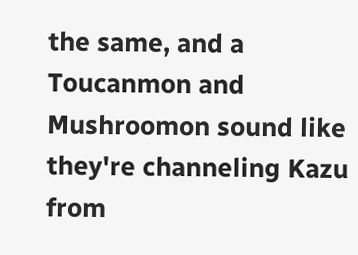the same, and a Toucanmon and Mushroomon sound like they're channeling Kazu from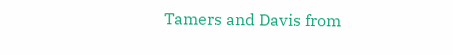Tamers and Davis from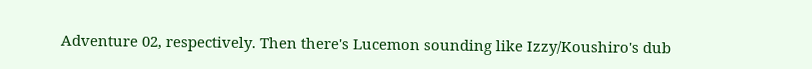Adventure 02, respectively. Then there's Lucemon sounding like Izzy/Koushiro's dub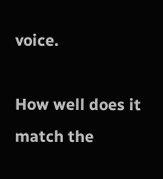voice.

How well does it match the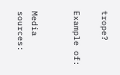trope?

Example of:


Media sources: